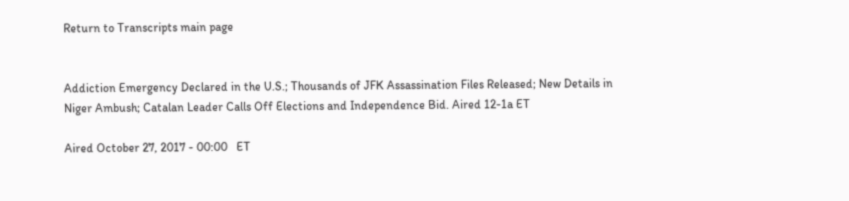Return to Transcripts main page


Addiction Emergency Declared in the U.S.; Thousands of JFK Assassination Files Released; New Details in Niger Ambush; Catalan Leader Calls Off Elections and Independence Bid. Aired 12-1a ET

Aired October 27, 2017 - 00:00   ET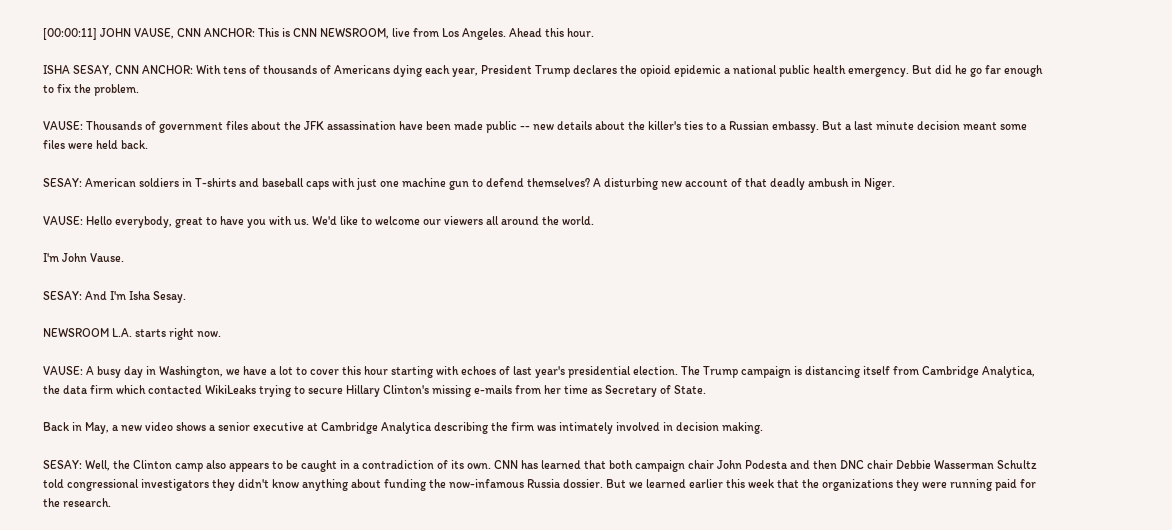[00:00:11] JOHN VAUSE, CNN ANCHOR: This is CNN NEWSROOM, live from Los Angeles. Ahead this hour.

ISHA SESAY, CNN ANCHOR: With tens of thousands of Americans dying each year, President Trump declares the opioid epidemic a national public health emergency. But did he go far enough to fix the problem.

VAUSE: Thousands of government files about the JFK assassination have been made public -- new details about the killer's ties to a Russian embassy. But a last minute decision meant some files were held back.

SESAY: American soldiers in T-shirts and baseball caps with just one machine gun to defend themselves? A disturbing new account of that deadly ambush in Niger.

VAUSE: Hello everybody, great to have you with us. We'd like to welcome our viewers all around the world.

I'm John Vause.

SESAY: And I'm Isha Sesay.

NEWSROOM L.A. starts right now.

VAUSE: A busy day in Washington, we have a lot to cover this hour starting with echoes of last year's presidential election. The Trump campaign is distancing itself from Cambridge Analytica, the data firm which contacted WikiLeaks trying to secure Hillary Clinton's missing e-mails from her time as Secretary of State.

Back in May, a new video shows a senior executive at Cambridge Analytica describing the firm was intimately involved in decision making.

SESAY: Well, the Clinton camp also appears to be caught in a contradiction of its own. CNN has learned that both campaign chair John Podesta and then DNC chair Debbie Wasserman Schultz told congressional investigators they didn't know anything about funding the now-infamous Russia dossier. But we learned earlier this week that the organizations they were running paid for the research.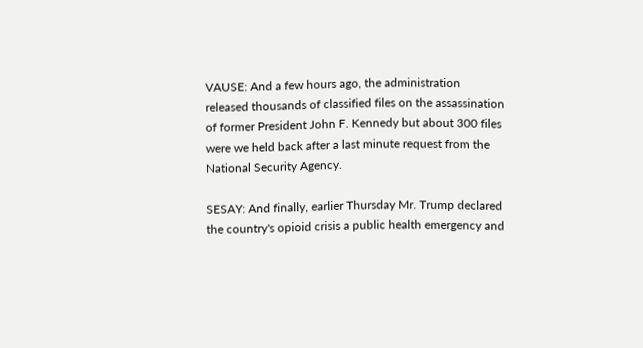VAUSE: And a few hours ago, the administration released thousands of classified files on the assassination of former President John F. Kennedy but about 300 files were we held back after a last minute request from the National Security Agency.

SESAY: And finally, earlier Thursday Mr. Trump declared the country's opioid crisis a public health emergency and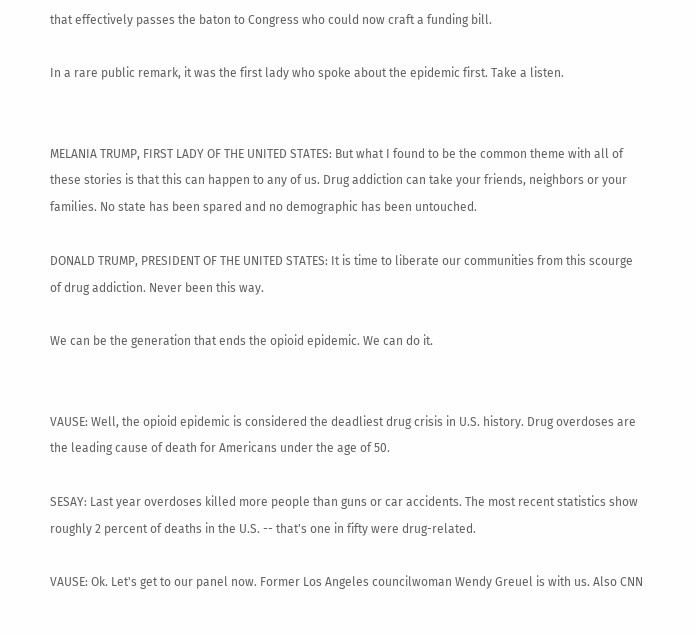that effectively passes the baton to Congress who could now craft a funding bill.

In a rare public remark, it was the first lady who spoke about the epidemic first. Take a listen.


MELANIA TRUMP, FIRST LADY OF THE UNITED STATES: But what I found to be the common theme with all of these stories is that this can happen to any of us. Drug addiction can take your friends, neighbors or your families. No state has been spared and no demographic has been untouched.

DONALD TRUMP, PRESIDENT OF THE UNITED STATES: It is time to liberate our communities from this scourge of drug addiction. Never been this way.

We can be the generation that ends the opioid epidemic. We can do it.


VAUSE: Well, the opioid epidemic is considered the deadliest drug crisis in U.S. history. Drug overdoses are the leading cause of death for Americans under the age of 50.

SESAY: Last year overdoses killed more people than guns or car accidents. The most recent statistics show roughly 2 percent of deaths in the U.S. -- that's one in fifty were drug-related.

VAUSE: Ok. Let's get to our panel now. Former Los Angeles councilwoman Wendy Greuel is with us. Also CNN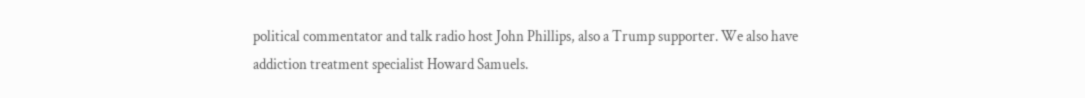political commentator and talk radio host John Phillips, also a Trump supporter. We also have addiction treatment specialist Howard Samuels.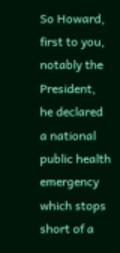So Howard, first to you, notably the President, he declared a national public health emergency which stops short of a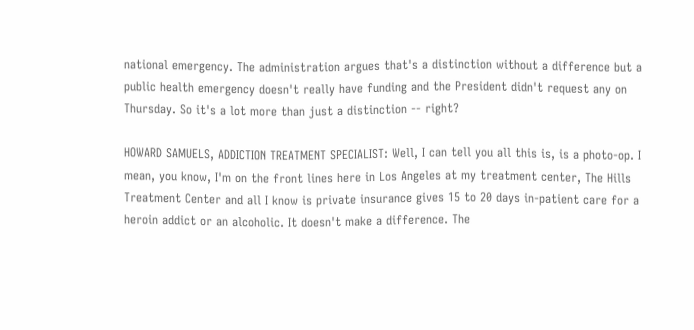national emergency. The administration argues that's a distinction without a difference but a public health emergency doesn't really have funding and the President didn't request any on Thursday. So it's a lot more than just a distinction -- right?

HOWARD SAMUELS, ADDICTION TREATMENT SPECIALIST: Well, I can tell you all this is, is a photo-op. I mean, you know, I'm on the front lines here in Los Angeles at my treatment center, The Hills Treatment Center and all I know is private insurance gives 15 to 20 days in-patient care for a heroin addict or an alcoholic. It doesn't make a difference. The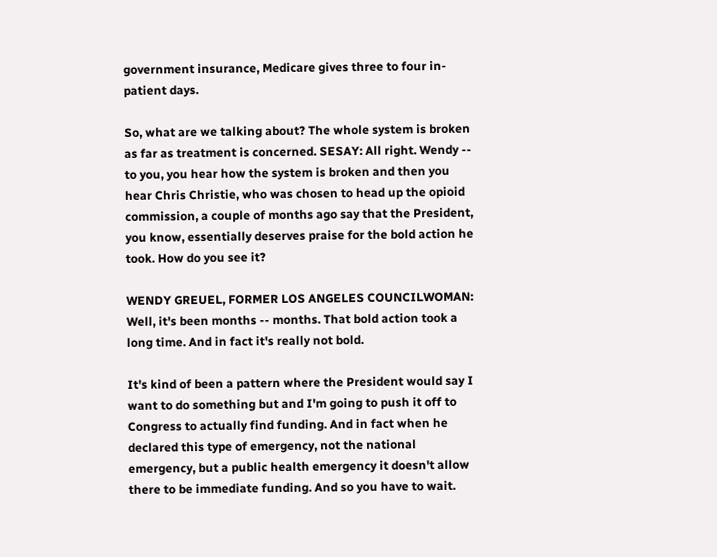government insurance, Medicare gives three to four in-patient days.

So, what are we talking about? The whole system is broken as far as treatment is concerned. SESAY: All right. Wendy -- to you, you hear how the system is broken and then you hear Chris Christie, who was chosen to head up the opioid commission, a couple of months ago say that the President, you know, essentially deserves praise for the bold action he took. How do you see it?

WENDY GREUEL, FORMER LOS ANGELES COUNCILWOMAN: Well, it's been months -- months. That bold action took a long time. And in fact it's really not bold.

It's kind of been a pattern where the President would say I want to do something but and I'm going to push it off to Congress to actually find funding. And in fact when he declared this type of emergency, not the national emergency, but a public health emergency it doesn't allow there to be immediate funding. And so you have to wait.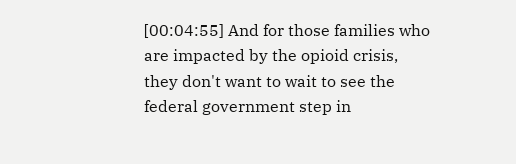[00:04:55] And for those families who are impacted by the opioid crisis, they don't want to wait to see the federal government step in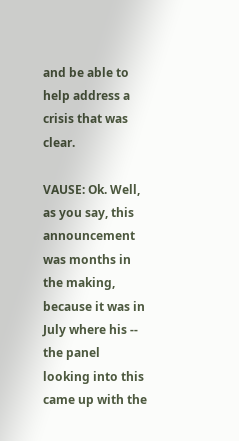and be able to help address a crisis that was clear.

VAUSE: Ok. Well, as you say, this announcement was months in the making, because it was in July where his -- the panel looking into this came up with the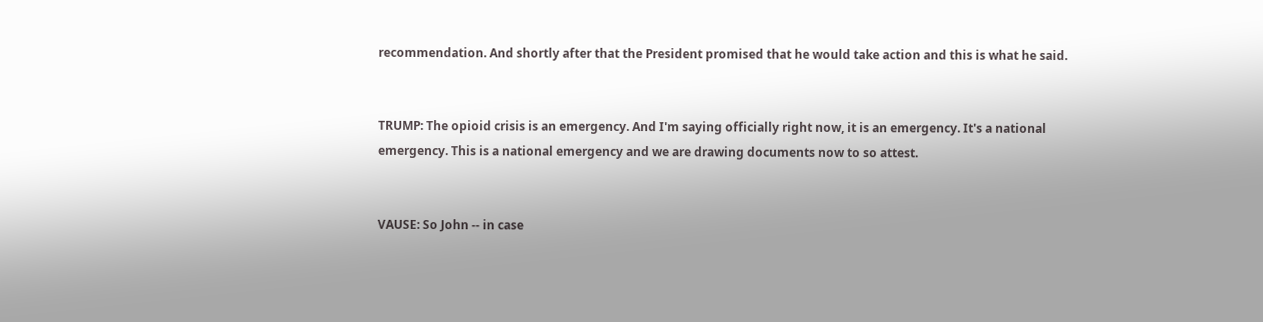recommendation. And shortly after that the President promised that he would take action and this is what he said.


TRUMP: The opioid crisis is an emergency. And I'm saying officially right now, it is an emergency. It's a national emergency. This is a national emergency and we are drawing documents now to so attest.


VAUSE: So John -- in case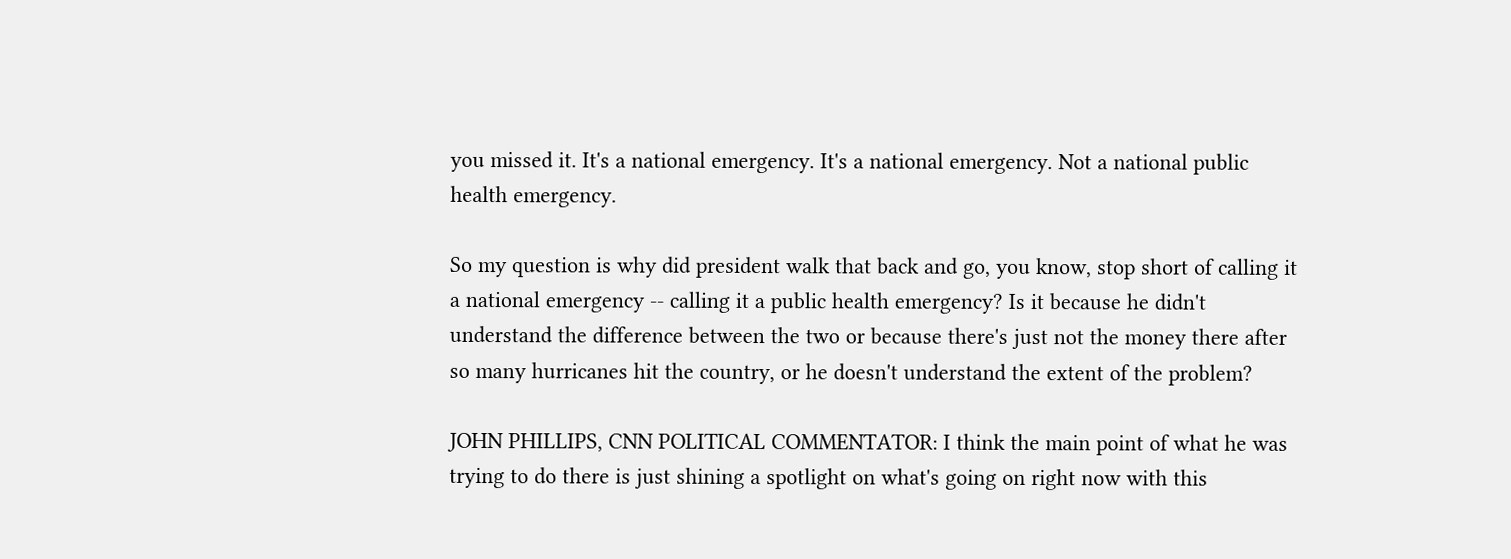you missed it. It's a national emergency. It's a national emergency. Not a national public health emergency.

So my question is why did president walk that back and go, you know, stop short of calling it a national emergency -- calling it a public health emergency? Is it because he didn't understand the difference between the two or because there's just not the money there after so many hurricanes hit the country, or he doesn't understand the extent of the problem?

JOHN PHILLIPS, CNN POLITICAL COMMENTATOR: I think the main point of what he was trying to do there is just shining a spotlight on what's going on right now with this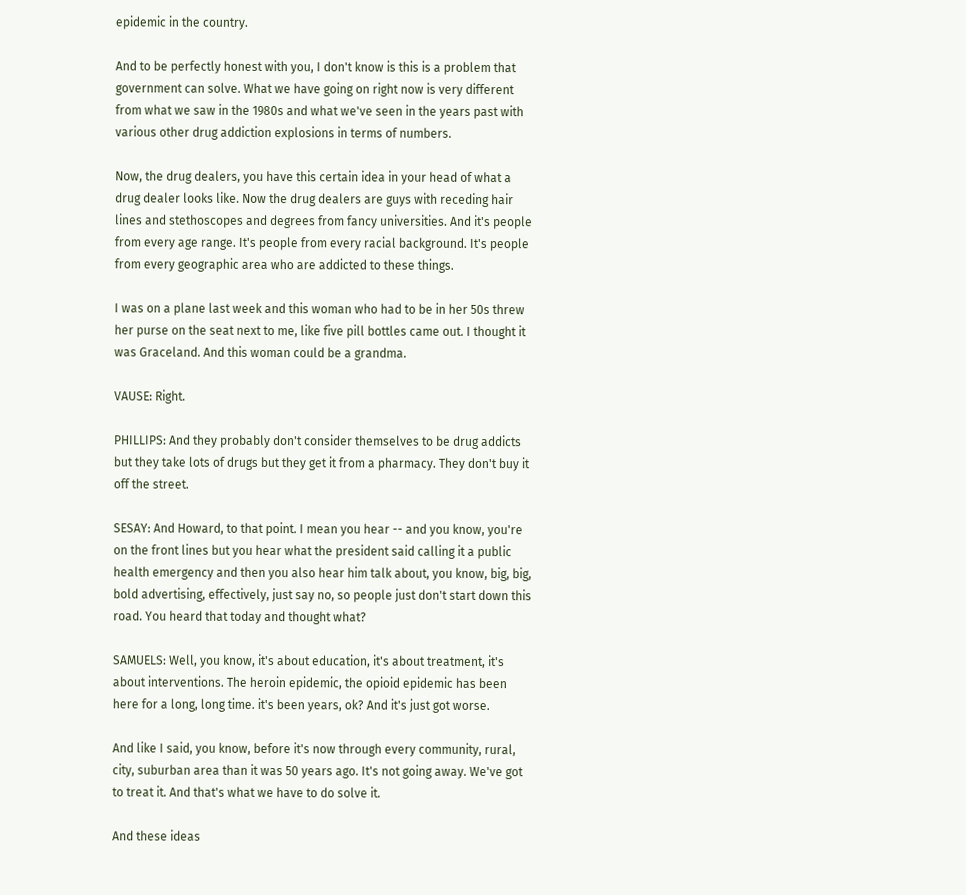epidemic in the country.

And to be perfectly honest with you, I don't know is this is a problem that government can solve. What we have going on right now is very different from what we saw in the 1980s and what we've seen in the years past with various other drug addiction explosions in terms of numbers.

Now, the drug dealers, you have this certain idea in your head of what a drug dealer looks like. Now the drug dealers are guys with receding hair lines and stethoscopes and degrees from fancy universities. And it's people from every age range. It's people from every racial background. It's people from every geographic area who are addicted to these things.

I was on a plane last week and this woman who had to be in her 50s threw her purse on the seat next to me, like five pill bottles came out. I thought it was Graceland. And this woman could be a grandma.

VAUSE: Right.

PHILLIPS: And they probably don't consider themselves to be drug addicts but they take lots of drugs but they get it from a pharmacy. They don't buy it off the street.

SESAY: And Howard, to that point. I mean you hear -- and you know, you're on the front lines but you hear what the president said calling it a public health emergency and then you also hear him talk about, you know, big, big, bold advertising, effectively, just say no, so people just don't start down this road. You heard that today and thought what?

SAMUELS: Well, you know, it's about education, it's about treatment, it's about interventions. The heroin epidemic, the opioid epidemic has been here for a long, long time. it's been years, ok? And it's just got worse.

And like I said, you know, before it's now through every community, rural, city, suburban area than it was 50 years ago. It's not going away. We've got to treat it. And that's what we have to do solve it.

And these ideas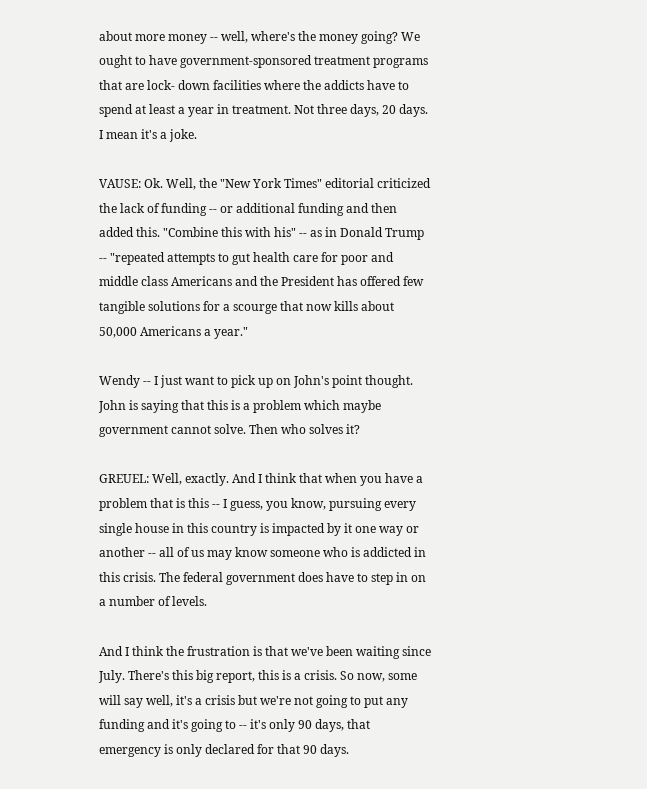about more money -- well, where's the money going? We ought to have government-sponsored treatment programs that are lock- down facilities where the addicts have to spend at least a year in treatment. Not three days, 20 days. I mean it's a joke.

VAUSE: Ok. Well, the "New York Times" editorial criticized the lack of funding -- or additional funding and then added this. "Combine this with his" -- as in Donald Trump -- "repeated attempts to gut health care for poor and middle class Americans and the President has offered few tangible solutions for a scourge that now kills about 50,000 Americans a year."

Wendy -- I just want to pick up on John's point thought. John is saying that this is a problem which maybe government cannot solve. Then who solves it?

GREUEL: Well, exactly. And I think that when you have a problem that is this -- I guess, you know, pursuing every single house in this country is impacted by it one way or another -- all of us may know someone who is addicted in this crisis. The federal government does have to step in on a number of levels.

And I think the frustration is that we've been waiting since July. There's this big report, this is a crisis. So now, some will say well, it's a crisis but we're not going to put any funding and it's going to -- it's only 90 days, that emergency is only declared for that 90 days.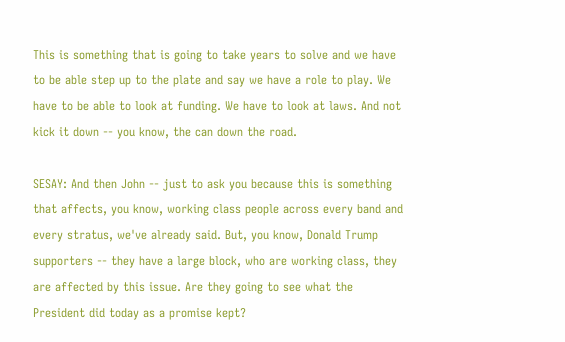This is something that is going to take years to solve and we have to be able step up to the plate and say we have a role to play. We have to be able to look at funding. We have to look at laws. And not kick it down -- you know, the can down the road.

SESAY: And then John -- just to ask you because this is something that affects, you know, working class people across every band and every stratus, we've already said. But, you know, Donald Trump supporters -- they have a large block, who are working class, they are affected by this issue. Are they going to see what the President did today as a promise kept?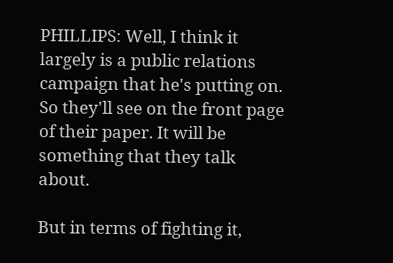PHILLIPS: Well, I think it largely is a public relations campaign that he's putting on. So they'll see on the front page of their paper. It will be something that they talk about.

But in terms of fighting it,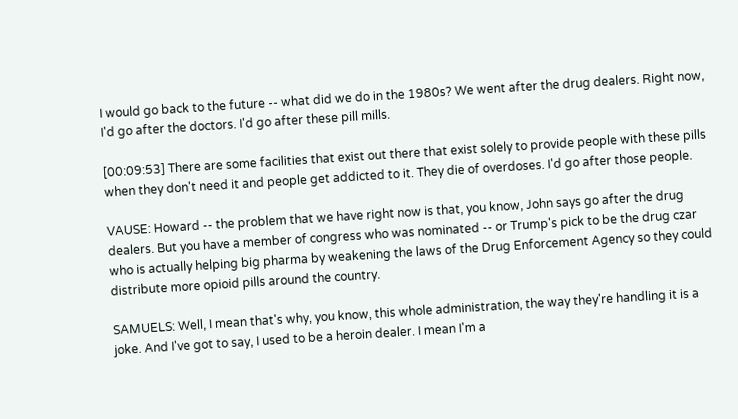I would go back to the future -- what did we do in the 1980s? We went after the drug dealers. Right now, I'd go after the doctors. I'd go after these pill mills.

[00:09:53] There are some facilities that exist out there that exist solely to provide people with these pills when they don't need it and people get addicted to it. They die of overdoses. I'd go after those people.

VAUSE: Howard -- the problem that we have right now is that, you know, John says go after the drug dealers. But you have a member of congress who was nominated -- or Trump's pick to be the drug czar who is actually helping big pharma by weakening the laws of the Drug Enforcement Agency so they could distribute more opioid pills around the country.

SAMUELS: Well, I mean that's why, you know, this whole administration, the way they're handling it is a joke. And I've got to say, I used to be a heroin dealer. I mean I'm a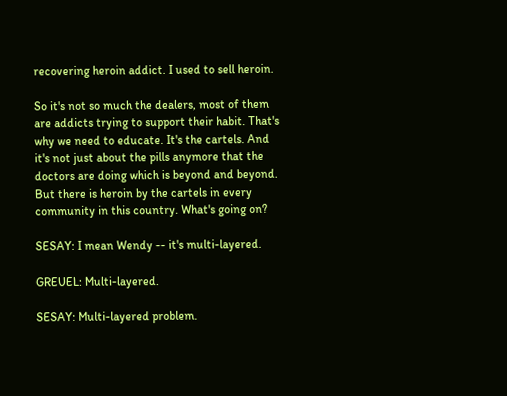recovering heroin addict. I used to sell heroin.

So it's not so much the dealers, most of them are addicts trying to support their habit. That's why we need to educate. It's the cartels. And it's not just about the pills anymore that the doctors are doing which is beyond and beyond. But there is heroin by the cartels in every community in this country. What's going on?

SESAY: I mean Wendy -- it's multi-layered.

GREUEL: Multi-layered.

SESAY: Multi-layered problem.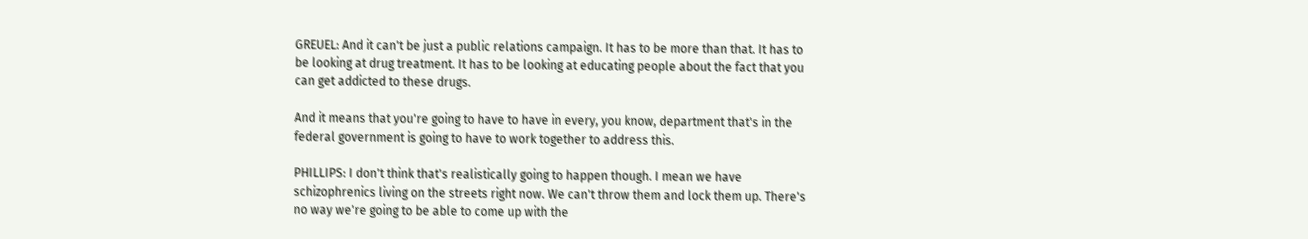GREUEL: And it can't be just a public relations campaign. It has to be more than that. It has to be looking at drug treatment. It has to be looking at educating people about the fact that you can get addicted to these drugs.

And it means that you're going to have to have in every, you know, department that's in the federal government is going to have to work together to address this.

PHILLIPS: I don't think that's realistically going to happen though. I mean we have schizophrenics living on the streets right now. We can't throw them and lock them up. There's no way we're going to be able to come up with the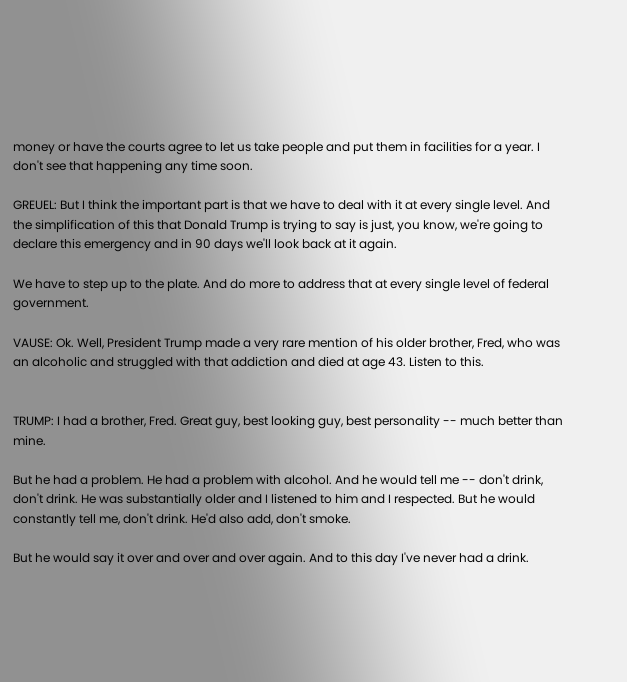money or have the courts agree to let us take people and put them in facilities for a year. I don't see that happening any time soon.

GREUEL: But I think the important part is that we have to deal with it at every single level. And the simplification of this that Donald Trump is trying to say is just, you know, we're going to declare this emergency and in 90 days we'll look back at it again.

We have to step up to the plate. And do more to address that at every single level of federal government.

VAUSE: Ok. Well, President Trump made a very rare mention of his older brother, Fred, who was an alcoholic and struggled with that addiction and died at age 43. Listen to this.


TRUMP: I had a brother, Fred. Great guy, best looking guy, best personality -- much better than mine.

But he had a problem. He had a problem with alcohol. And he would tell me -- don't drink, don't drink. He was substantially older and I listened to him and I respected. But he would constantly tell me, don't drink. He'd also add, don't smoke.

But he would say it over and over and over again. And to this day I've never had a drink.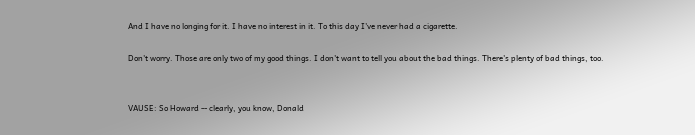And I have no longing for it. I have no interest in it. To this day I've never had a cigarette.

Don't worry. Those are only two of my good things. I don't want to tell you about the bad things. There's plenty of bad things, too.


VAUSE: So Howard -- clearly, you know, Donald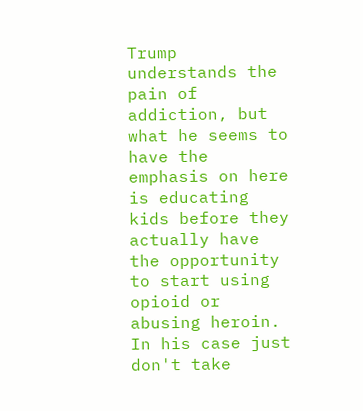Trump understands the pain of addiction, but what he seems to have the emphasis on here is educating kids before they actually have the opportunity to start using opioid or abusing heroin. In his case just don't take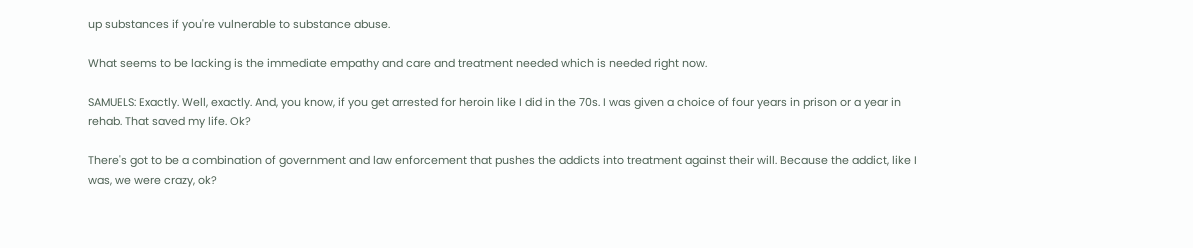up substances if you're vulnerable to substance abuse.

What seems to be lacking is the immediate empathy and care and treatment needed which is needed right now.

SAMUELS: Exactly. Well, exactly. And, you know, if you get arrested for heroin like I did in the 70s. I was given a choice of four years in prison or a year in rehab. That saved my life. Ok?

There's got to be a combination of government and law enforcement that pushes the addicts into treatment against their will. Because the addict, like I was, we were crazy, ok?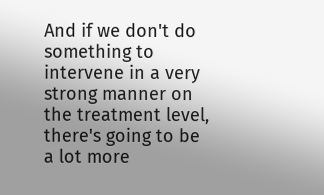And if we don't do something to intervene in a very strong manner on the treatment level, there's going to be a lot more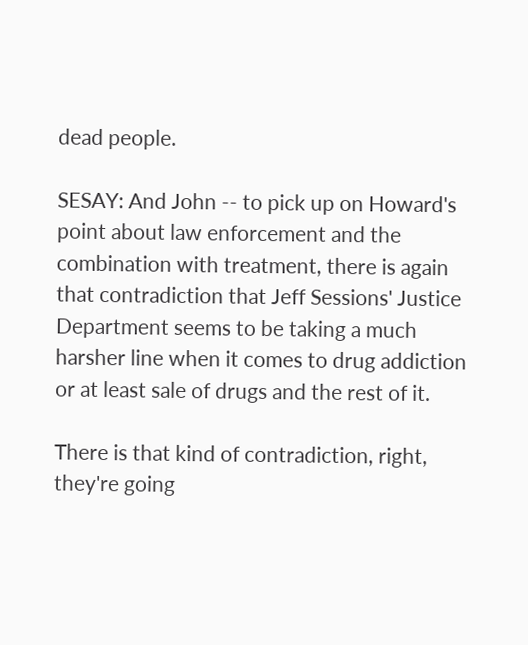dead people.

SESAY: And John -- to pick up on Howard's point about law enforcement and the combination with treatment, there is again that contradiction that Jeff Sessions' Justice Department seems to be taking a much harsher line when it comes to drug addiction or at least sale of drugs and the rest of it.

There is that kind of contradiction, right, they're going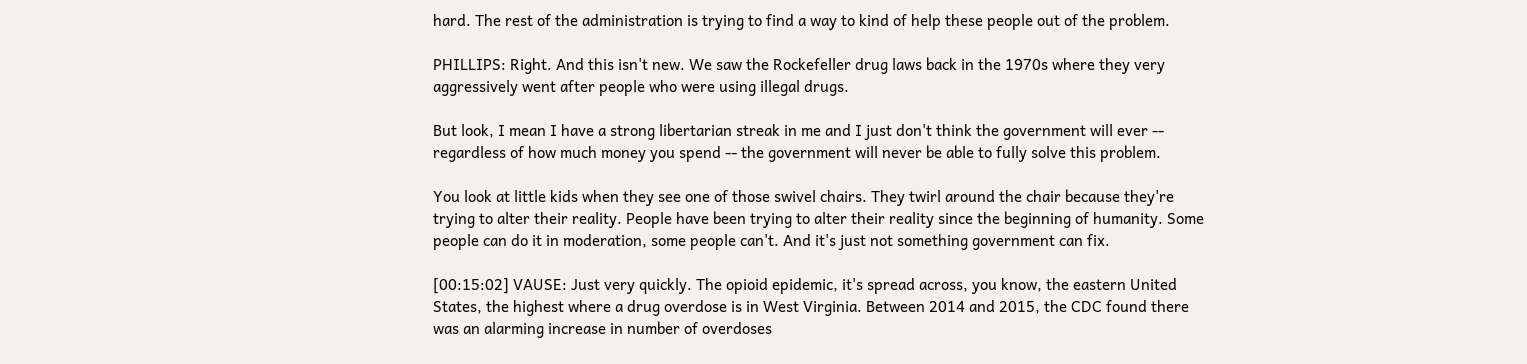hard. The rest of the administration is trying to find a way to kind of help these people out of the problem.

PHILLIPS: Right. And this isn't new. We saw the Rockefeller drug laws back in the 1970s where they very aggressively went after people who were using illegal drugs.

But look, I mean I have a strong libertarian streak in me and I just don't think the government will ever -- regardless of how much money you spend -- the government will never be able to fully solve this problem.

You look at little kids when they see one of those swivel chairs. They twirl around the chair because they're trying to alter their reality. People have been trying to alter their reality since the beginning of humanity. Some people can do it in moderation, some people can't. And it's just not something government can fix.

[00:15:02] VAUSE: Just very quickly. The opioid epidemic, it's spread across, you know, the eastern United States, the highest where a drug overdose is in West Virginia. Between 2014 and 2015, the CDC found there was an alarming increase in number of overdoses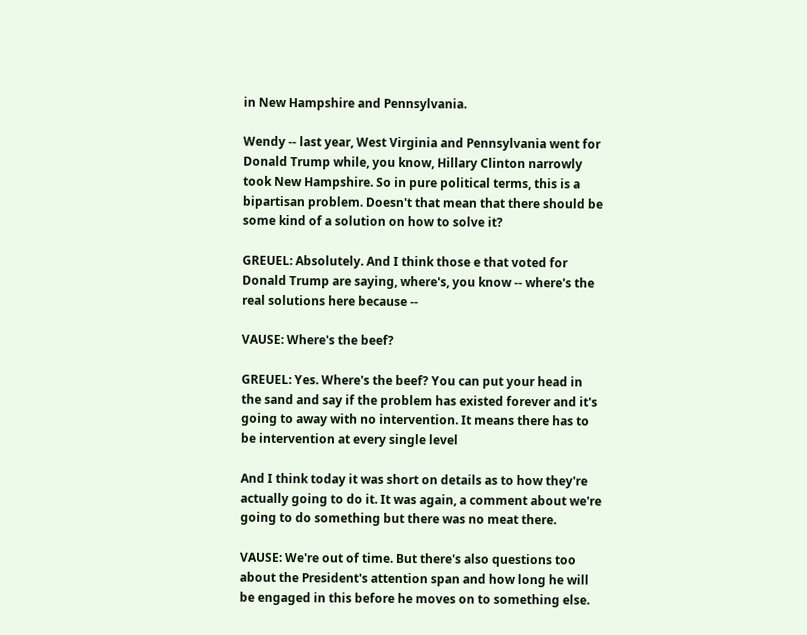in New Hampshire and Pennsylvania.

Wendy -- last year, West Virginia and Pennsylvania went for Donald Trump while, you know, Hillary Clinton narrowly took New Hampshire. So in pure political terms, this is a bipartisan problem. Doesn't that mean that there should be some kind of a solution on how to solve it?

GREUEL: Absolutely. And I think those e that voted for Donald Trump are saying, where's, you know -- where's the real solutions here because --

VAUSE: Where's the beef?

GREUEL: Yes. Where's the beef? You can put your head in the sand and say if the problem has existed forever and it's going to away with no intervention. It means there has to be intervention at every single level

And I think today it was short on details as to how they're actually going to do it. It was again, a comment about we're going to do something but there was no meat there.

VAUSE: We're out of time. But there's also questions too about the President's attention span and how long he will be engaged in this before he moves on to something else.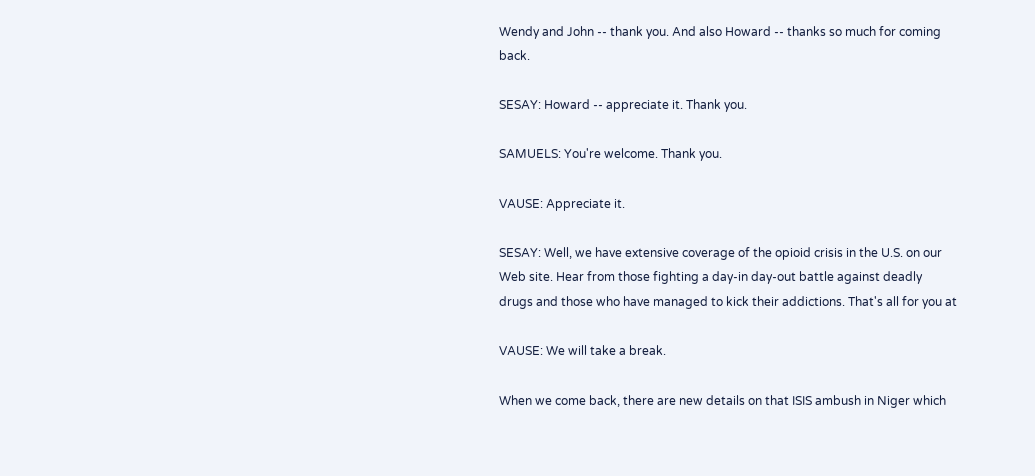Wendy and John -- thank you. And also Howard -- thanks so much for coming back.

SESAY: Howard -- appreciate it. Thank you.

SAMUELS: You're welcome. Thank you.

VAUSE: Appreciate it.

SESAY: Well, we have extensive coverage of the opioid crisis in the U.S. on our Web site. Hear from those fighting a day-in day-out battle against deadly drugs and those who have managed to kick their addictions. That's all for you at

VAUSE: We will take a break.

When we come back, there are new details on that ISIS ambush in Niger which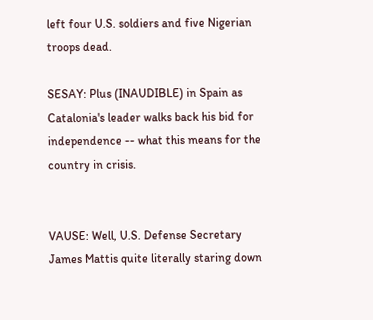left four U.S. soldiers and five Nigerian troops dead.

SESAY: Plus (INAUDIBLE) in Spain as Catalonia's leader walks back his bid for independence -- what this means for the country in crisis.


VAUSE: Well, U.S. Defense Secretary James Mattis quite literally staring down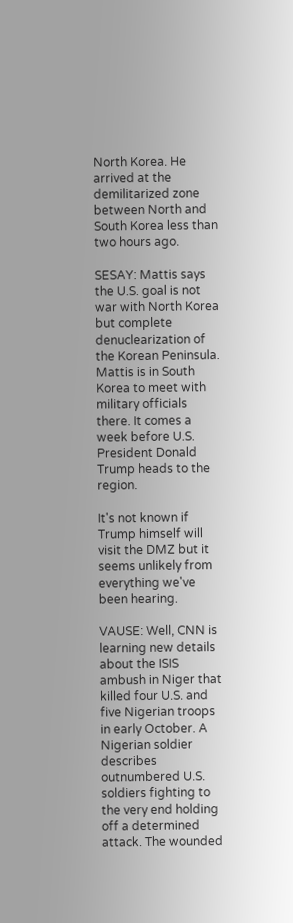North Korea. He arrived at the demilitarized zone between North and South Korea less than two hours ago.

SESAY: Mattis says the U.S. goal is not war with North Korea but complete denuclearization of the Korean Peninsula. Mattis is in South Korea to meet with military officials there. It comes a week before U.S. President Donald Trump heads to the region.

It's not known if Trump himself will visit the DMZ but it seems unlikely from everything we've been hearing.

VAUSE: Well, CNN is learning new details about the ISIS ambush in Niger that killed four U.S. and five Nigerian troops in early October. A Nigerian soldier describes outnumbered U.S. soldiers fighting to the very end holding off a determined attack. The wounded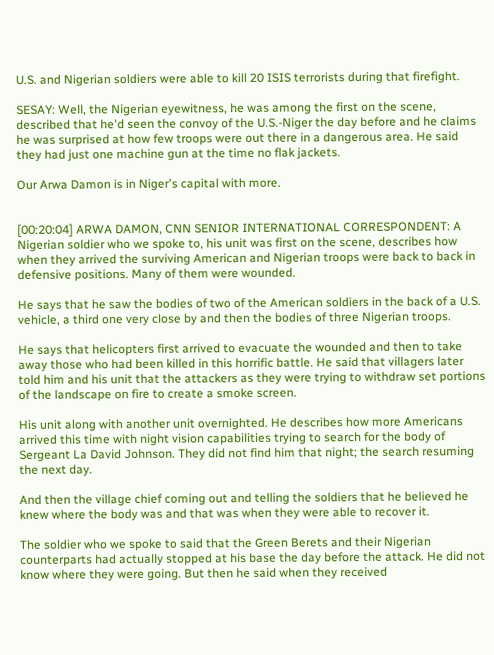U.S. and Nigerian soldiers were able to kill 20 ISIS terrorists during that firefight.

SESAY: Well, the Nigerian eyewitness, he was among the first on the scene, described that he'd seen the convoy of the U.S.-Niger the day before and he claims he was surprised at how few troops were out there in a dangerous area. He said they had just one machine gun at the time no flak jackets.

Our Arwa Damon is in Niger's capital with more.


[00:20:04] ARWA DAMON, CNN SENIOR INTERNATIONAL CORRESPONDENT: A Nigerian soldier who we spoke to, his unit was first on the scene, describes how when they arrived the surviving American and Nigerian troops were back to back in defensive positions. Many of them were wounded.

He says that he saw the bodies of two of the American soldiers in the back of a U.S. vehicle, a third one very close by and then the bodies of three Nigerian troops.

He says that helicopters first arrived to evacuate the wounded and then to take away those who had been killed in this horrific battle. He said that villagers later told him and his unit that the attackers as they were trying to withdraw set portions of the landscape on fire to create a smoke screen.

His unit along with another unit overnighted. He describes how more Americans arrived this time with night vision capabilities trying to search for the body of Sergeant La David Johnson. They did not find him that night; the search resuming the next day.

And then the village chief coming out and telling the soldiers that he believed he knew where the body was and that was when they were able to recover it.

The soldier who we spoke to said that the Green Berets and their Nigerian counterparts had actually stopped at his base the day before the attack. He did not know where they were going. But then he said when they received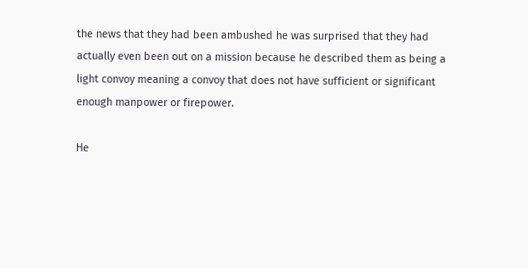the news that they had been ambushed he was surprised that they had actually even been out on a mission because he described them as being a light convoy meaning a convoy that does not have sufficient or significant enough manpower or firepower.

He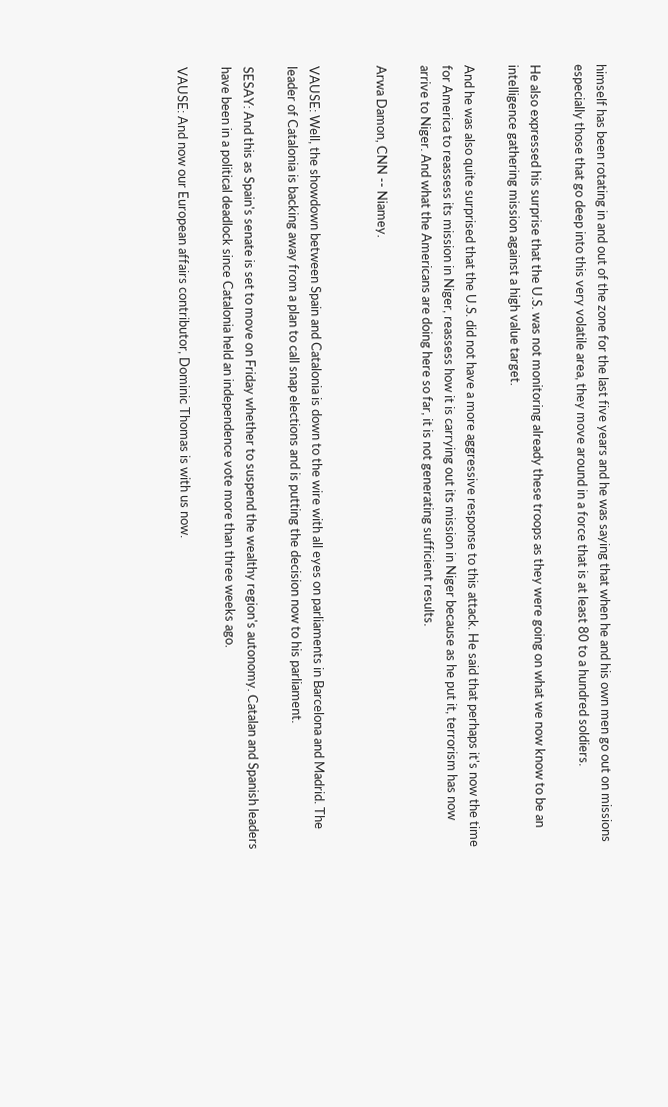himself has been rotating in and out of the zone for the last five years and he was saying that when he and his own men go out on missions especially those that go deep into this very volatile area, they move around in a force that is at least 80 to a hundred soldiers.

He also expressed his surprise that the U.S. was not monitoring already these troops as they were going on what we now know to be an intelligence gathering mission against a high value target.

And he was also quite surprised that the U.S. did not have a more aggressive response to this attack. He said that perhaps it's now the time for America to reassess its mission in Niger, reassess how it is carrying out its mission in Niger because as he put it, terrorism has now arrive to Niger. And what the Americans are doing here so far, it is not generating sufficient results.

Arwa Damon, CNN -- Niamey.


VAUSE: Well, the showdown between Spain and Catalonia is down to the wire with all eyes on parliaments in Barcelona and Madrid. The leader of Catalonia is backing away from a plan to call snap elections and is putting the decision now to his parliament.

SESAY: And this as Spain's senate is set to move on Friday whether to suspend the wealthy region's autonomy. Catalan and Spanish leaders have been in a political deadlock since Catalonia held an independence vote more than three weeks ago.

VAUSE: And now our European affairs contributor, Dominic Thomas is with us now.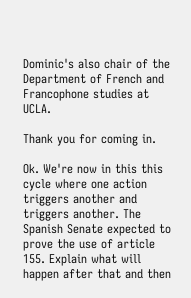Dominic's also chair of the Department of French and Francophone studies at UCLA.

Thank you for coming in.

Ok. We're now in this this cycle where one action triggers another and triggers another. The Spanish Senate expected to prove the use of article 155. Explain what will happen after that and then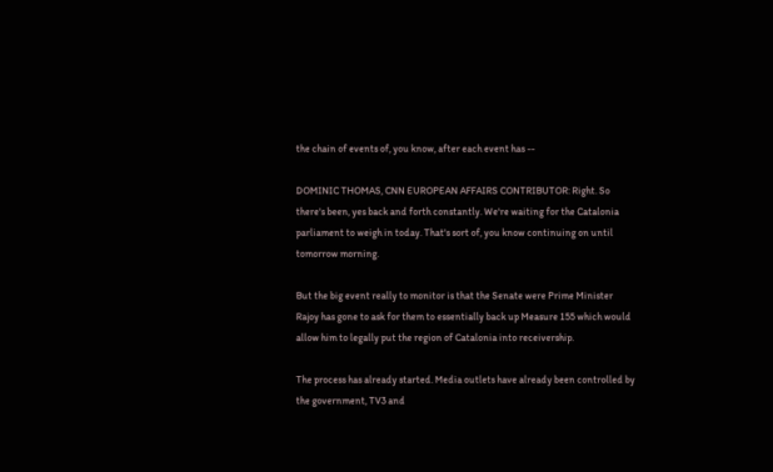the chain of events of, you know, after each event has --

DOMINIC THOMAS, CNN EUROPEAN AFFAIRS CONTRIBUTOR: Right. So there's been, yes back and forth constantly. We're waiting for the Catalonia parliament to weigh in today. That's sort of, you know continuing on until tomorrow morning.

But the big event really to monitor is that the Senate were Prime Minister Rajoy has gone to ask for them to essentially back up Measure 155 which would allow him to legally put the region of Catalonia into receivership.

The process has already started. Media outlets have already been controlled by the government, TV3 and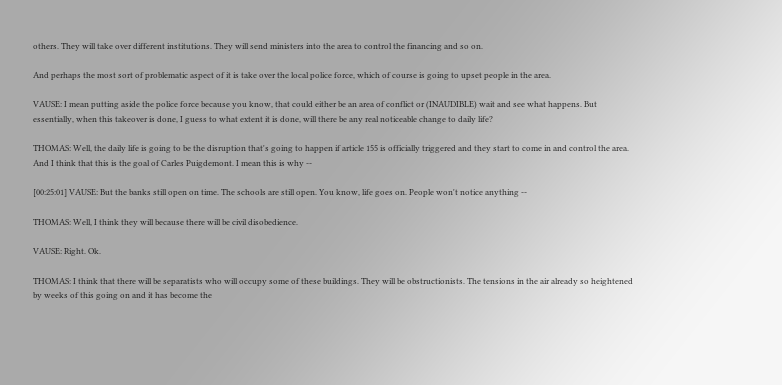others. They will take over different institutions. They will send ministers into the area to control the financing and so on.

And perhaps the most sort of problematic aspect of it is take over the local police force, which of course is going to upset people in the area.

VAUSE: I mean putting aside the police force because you know, that could either be an area of conflict or (INAUDIBLE) wait and see what happens. But essentially, when this takeover is done, I guess to what extent it is done, will there be any real noticeable change to daily life?

THOMAS: Well, the daily life is going to be the disruption that's going to happen if article 155 is officially triggered and they start to come in and control the area. And I think that this is the goal of Carles Puigdemont. I mean this is why --

[00:25:01] VAUSE: But the banks still open on time. The schools are still open. You know, life goes on. People won't notice anything --

THOMAS: Well, I think they will because there will be civil disobedience.

VAUSE: Right. Ok.

THOMAS: I think that there will be separatists who will occupy some of these buildings. They will be obstructionists. The tensions in the air already so heightened by weeks of this going on and it has become the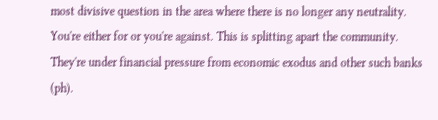most divisive question in the area where there is no longer any neutrality. You're either for or you're against. This is splitting apart the community. They're under financial pressure from economic exodus and other such banks (ph).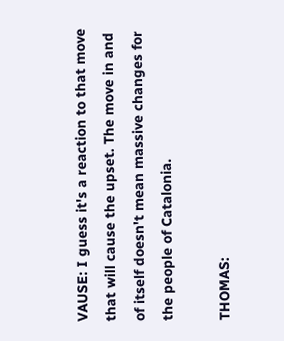VAUSE: I guess it's a reaction to that move that will cause the upset. The move in and of itself doesn't mean massive changes for the people of Catalonia.

THOMAS: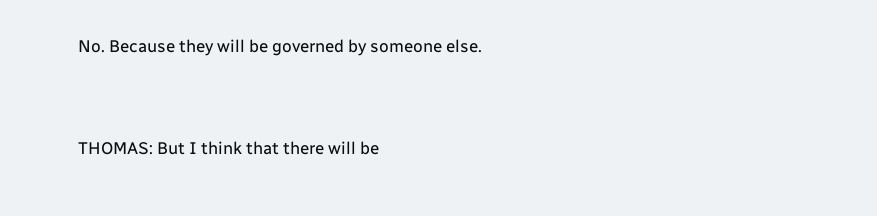No. Because they will be governed by someone else.


THOMAS: But I think that there will be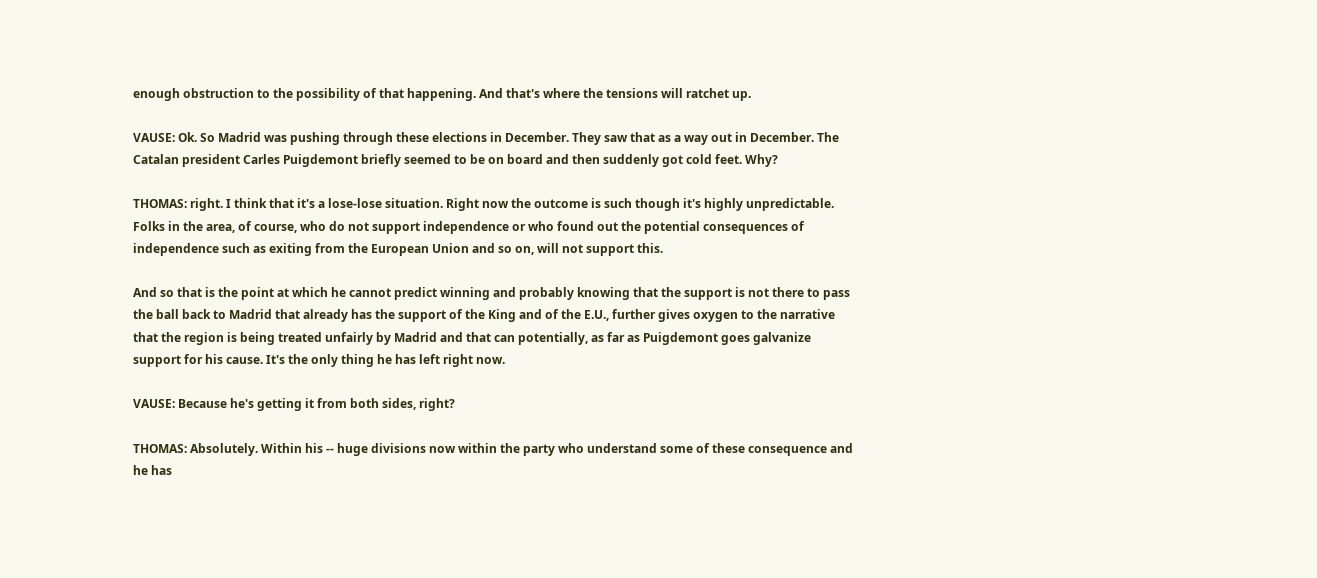enough obstruction to the possibility of that happening. And that's where the tensions will ratchet up.

VAUSE: Ok. So Madrid was pushing through these elections in December. They saw that as a way out in December. The Catalan president Carles Puigdemont briefly seemed to be on board and then suddenly got cold feet. Why?

THOMAS: right. I think that it's a lose-lose situation. Right now the outcome is such though it's highly unpredictable. Folks in the area, of course, who do not support independence or who found out the potential consequences of independence such as exiting from the European Union and so on, will not support this.

And so that is the point at which he cannot predict winning and probably knowing that the support is not there to pass the ball back to Madrid that already has the support of the King and of the E.U., further gives oxygen to the narrative that the region is being treated unfairly by Madrid and that can potentially, as far as Puigdemont goes galvanize support for his cause. It's the only thing he has left right now.

VAUSE: Because he's getting it from both sides, right?

THOMAS: Absolutely. Within his -- huge divisions now within the party who understand some of these consequence and he has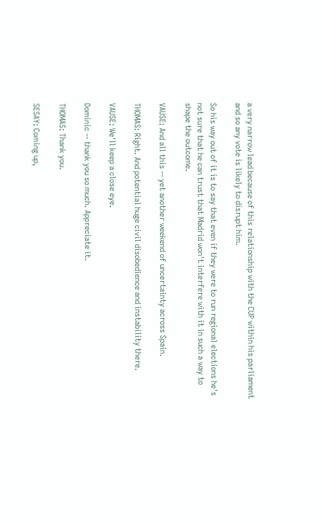a very narrow lead because of this relationship with the CUP within his parliament and so any vote is likely to disrupt him.

So his way out of it is to say that even if they were to run regional elections he's not sure that he can trust that Madrid won't interfere with it in such a way to shape the outcome.

VAUSE: And all this -- yet another weekend of uncertainty across Spain.

THOMAS: Right. And potential huge civil disobedience and instability there.

VAUSE: We'll keep a close eye.

Dominic -- thank you so much. Appreciate it.

THOMAS: Thank you.

SESAY: Coming up,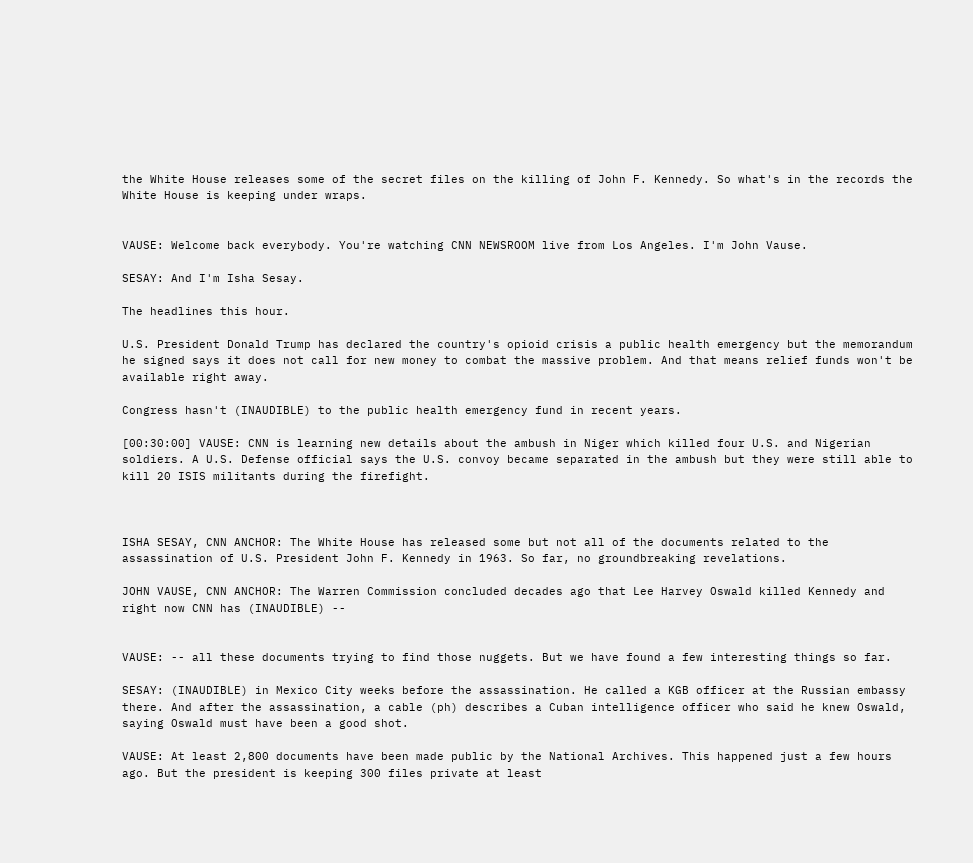the White House releases some of the secret files on the killing of John F. Kennedy. So what's in the records the White House is keeping under wraps.


VAUSE: Welcome back everybody. You're watching CNN NEWSROOM live from Los Angeles. I'm John Vause.

SESAY: And I'm Isha Sesay.

The headlines this hour.

U.S. President Donald Trump has declared the country's opioid crisis a public health emergency but the memorandum he signed says it does not call for new money to combat the massive problem. And that means relief funds won't be available right away.

Congress hasn't (INAUDIBLE) to the public health emergency fund in recent years.

[00:30:00] VAUSE: CNN is learning new details about the ambush in Niger which killed four U.S. and Nigerian soldiers. A U.S. Defense official says the U.S. convoy became separated in the ambush but they were still able to kill 20 ISIS militants during the firefight.



ISHA SESAY, CNN ANCHOR: The White House has released some but not all of the documents related to the assassination of U.S. President John F. Kennedy in 1963. So far, no groundbreaking revelations.

JOHN VAUSE, CNN ANCHOR: The Warren Commission concluded decades ago that Lee Harvey Oswald killed Kennedy and right now CNN has (INAUDIBLE) --


VAUSE: -- all these documents trying to find those nuggets. But we have found a few interesting things so far.

SESAY: (INAUDIBLE) in Mexico City weeks before the assassination. He called a KGB officer at the Russian embassy there. And after the assassination, a cable (ph) describes a Cuban intelligence officer who said he knew Oswald, saying Oswald must have been a good shot.

VAUSE: At least 2,800 documents have been made public by the National Archives. This happened just a few hours ago. But the president is keeping 300 files private at least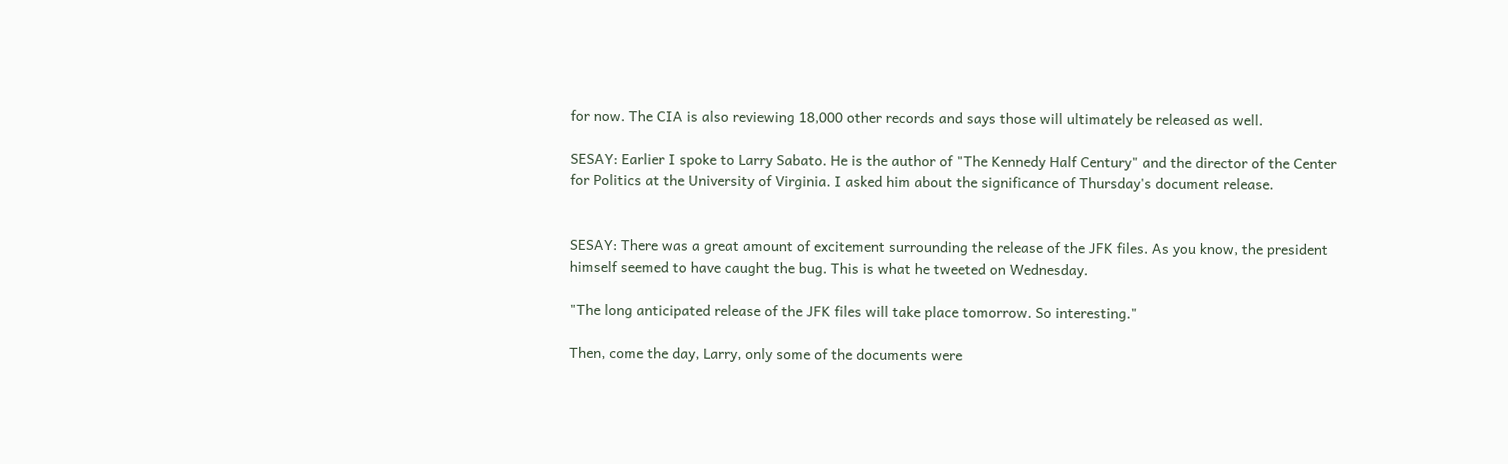for now. The CIA is also reviewing 18,000 other records and says those will ultimately be released as well.

SESAY: Earlier I spoke to Larry Sabato. He is the author of "The Kennedy Half Century" and the director of the Center for Politics at the University of Virginia. I asked him about the significance of Thursday's document release.


SESAY: There was a great amount of excitement surrounding the release of the JFK files. As you know, the president himself seemed to have caught the bug. This is what he tweeted on Wednesday.

"The long anticipated release of the JFK files will take place tomorrow. So interesting."

Then, come the day, Larry, only some of the documents were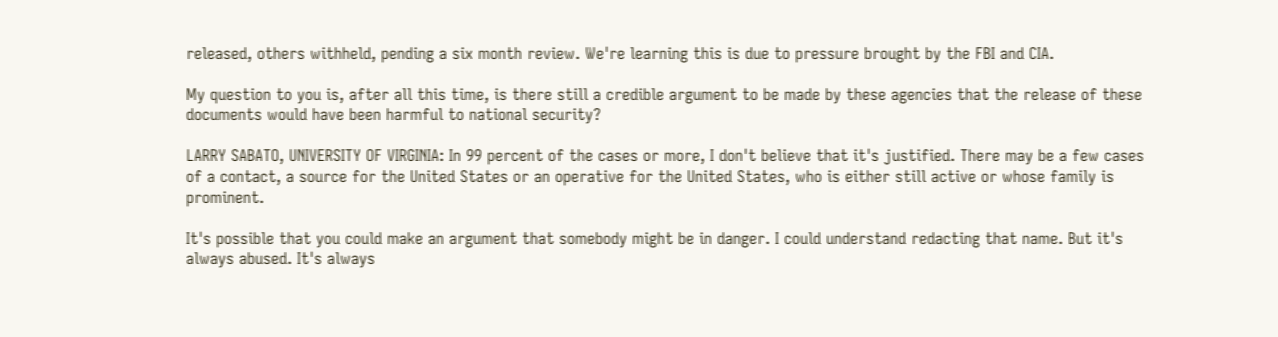released, others withheld, pending a six month review. We're learning this is due to pressure brought by the FBI and CIA.

My question to you is, after all this time, is there still a credible argument to be made by these agencies that the release of these documents would have been harmful to national security?

LARRY SABATO, UNIVERSITY OF VIRGINIA: In 99 percent of the cases or more, I don't believe that it's justified. There may be a few cases of a contact, a source for the United States or an operative for the United States, who is either still active or whose family is prominent.

It's possible that you could make an argument that somebody might be in danger. I could understand redacting that name. But it's always abused. It's always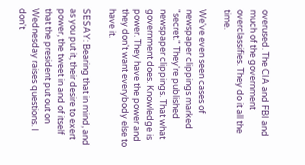overused. The CIA and FBI and much of the government overclassifies. They do it all the time.

We've even seen cases of newspaper clippings marked "secret." They're published newspaper clippings. That what government does. Knowledge is power. They have the power and they don't want everybody else to have it.

SESAY: Bearing that in mind, and as you put it, their desire to exert power, the tweet in and of itself that the president put out on Wednesday raises questions. I don't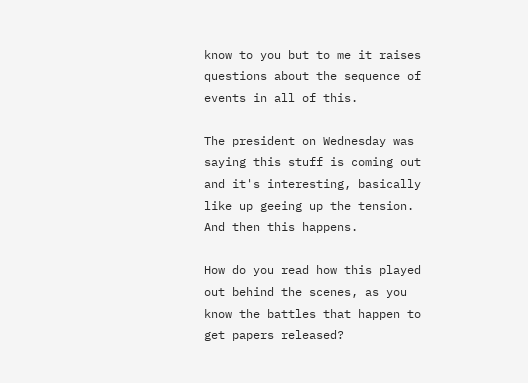know to you but to me it raises questions about the sequence of events in all of this.

The president on Wednesday was saying this stuff is coming out and it's interesting, basically like up geeing up the tension. And then this happens.

How do you read how this played out behind the scenes, as you know the battles that happen to get papers released?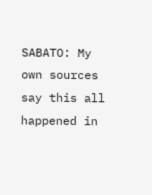SABATO: My own sources say this all happened in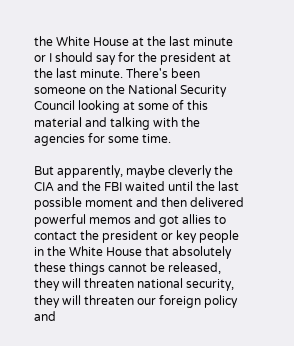the White House at the last minute or I should say for the president at the last minute. There's been someone on the National Security Council looking at some of this material and talking with the agencies for some time.

But apparently, maybe cleverly the CIA and the FBI waited until the last possible moment and then delivered powerful memos and got allies to contact the president or key people in the White House that absolutely these things cannot be released, they will threaten national security, they will threaten our foreign policy and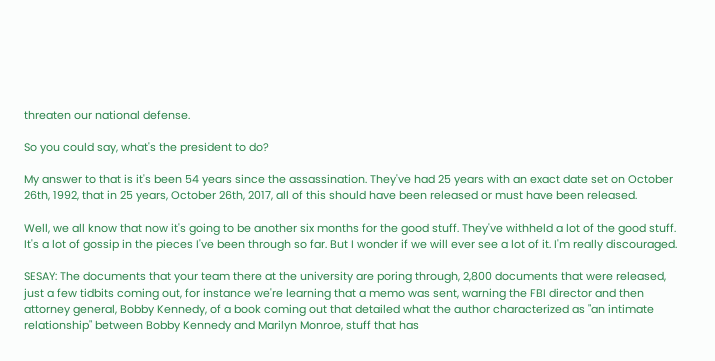threaten our national defense.

So you could say, what's the president to do?

My answer to that is it's been 54 years since the assassination. They've had 25 years with an exact date set on October 26th, 1992, that in 25 years, October 26th, 2017, all of this should have been released or must have been released.

Well, we all know that now it's going to be another six months for the good stuff. They've withheld a lot of the good stuff. It's a lot of gossip in the pieces I've been through so far. But I wonder if we will ever see a lot of it. I'm really discouraged.

SESAY: The documents that your team there at the university are poring through, 2,800 documents that were released, just a few tidbits coming out, for instance we're learning that a memo was sent, warning the FBI director and then attorney general, Bobby Kennedy, of a book coming out that detailed what the author characterized as "an intimate relationship" between Bobby Kennedy and Marilyn Monroe, stuff that has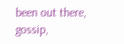been out there, gossip,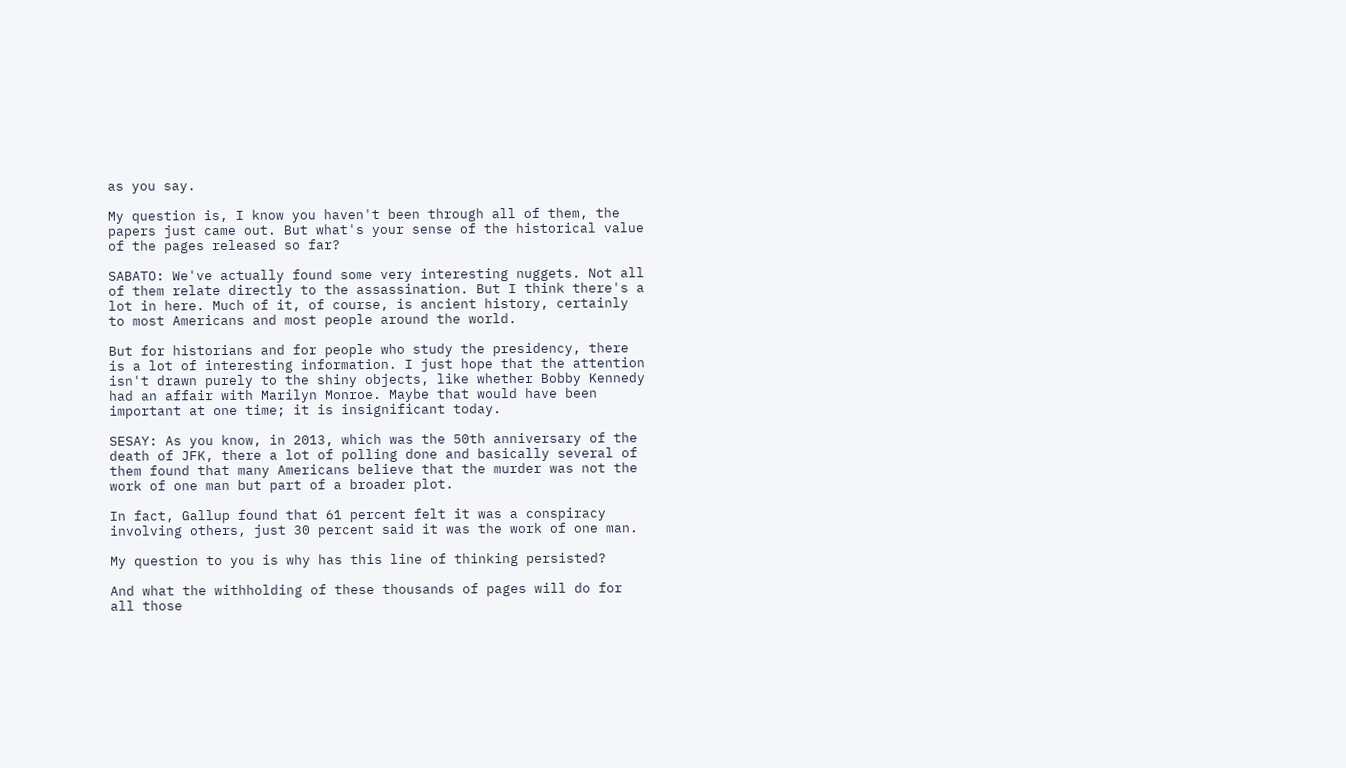as you say.

My question is, I know you haven't been through all of them, the papers just came out. But what's your sense of the historical value of the pages released so far?

SABATO: We've actually found some very interesting nuggets. Not all of them relate directly to the assassination. But I think there's a lot in here. Much of it, of course, is ancient history, certainly to most Americans and most people around the world.

But for historians and for people who study the presidency, there is a lot of interesting information. I just hope that the attention isn't drawn purely to the shiny objects, like whether Bobby Kennedy had an affair with Marilyn Monroe. Maybe that would have been important at one time; it is insignificant today.

SESAY: As you know, in 2013, which was the 50th anniversary of the death of JFK, there a lot of polling done and basically several of them found that many Americans believe that the murder was not the work of one man but part of a broader plot.

In fact, Gallup found that 61 percent felt it was a conspiracy involving others, just 30 percent said it was the work of one man.

My question to you is why has this line of thinking persisted?

And what the withholding of these thousands of pages will do for all those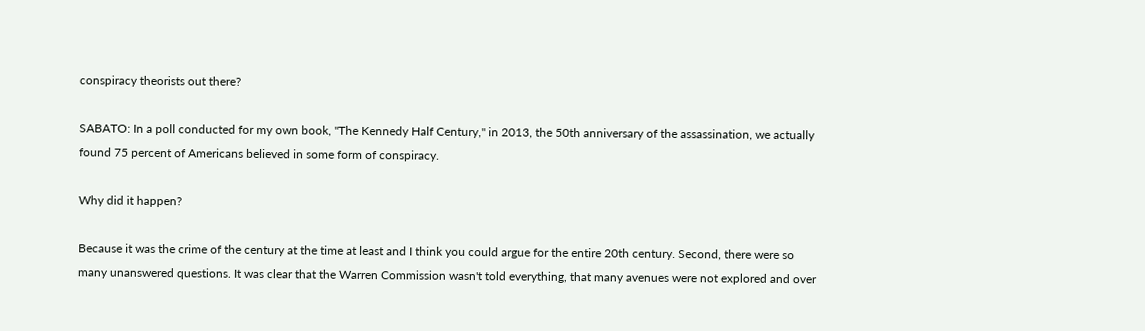conspiracy theorists out there?

SABATO: In a poll conducted for my own book, "The Kennedy Half Century," in 2013, the 50th anniversary of the assassination, we actually found 75 percent of Americans believed in some form of conspiracy.

Why did it happen?

Because it was the crime of the century at the time at least and I think you could argue for the entire 20th century. Second, there were so many unanswered questions. It was clear that the Warren Commission wasn't told everything, that many avenues were not explored and over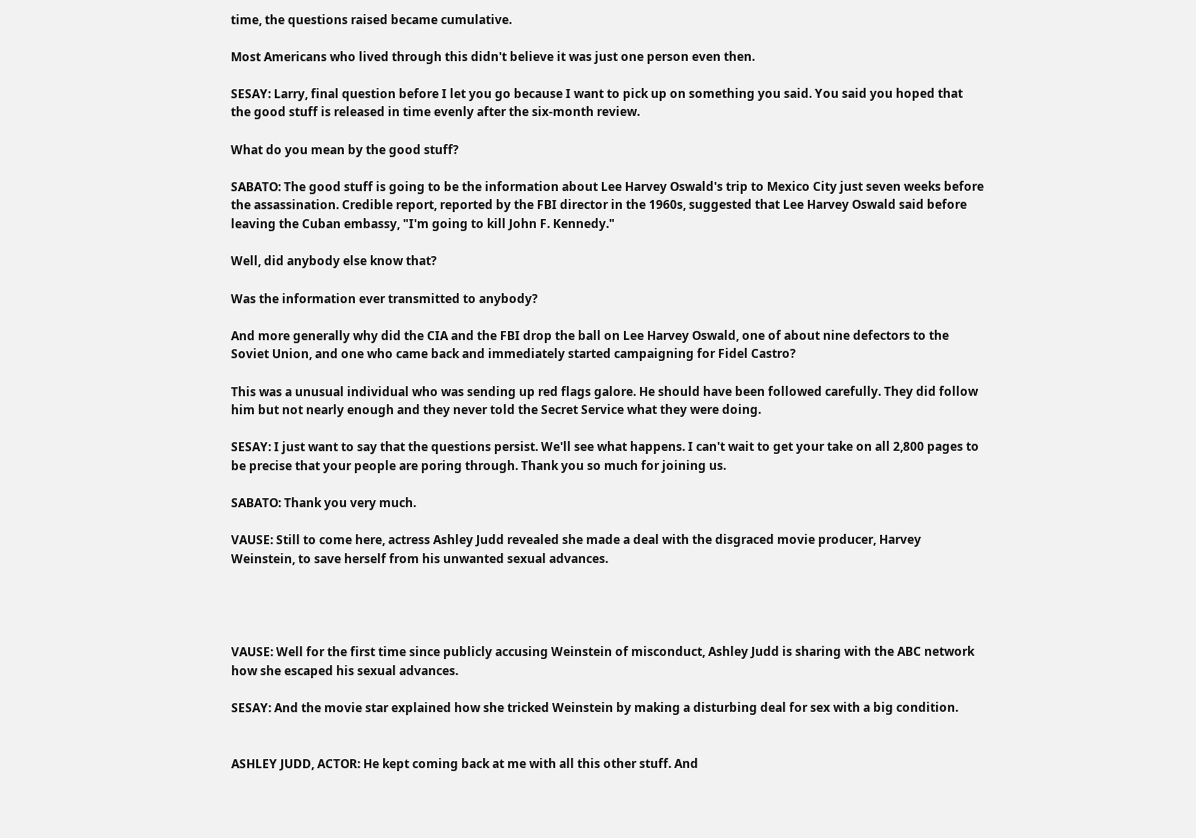time, the questions raised became cumulative.

Most Americans who lived through this didn't believe it was just one person even then.

SESAY: Larry, final question before I let you go because I want to pick up on something you said. You said you hoped that the good stuff is released in time evenly after the six-month review.

What do you mean by the good stuff?

SABATO: The good stuff is going to be the information about Lee Harvey Oswald's trip to Mexico City just seven weeks before the assassination. Credible report, reported by the FBI director in the 1960s, suggested that Lee Harvey Oswald said before leaving the Cuban embassy, "I'm going to kill John F. Kennedy."

Well, did anybody else know that?

Was the information ever transmitted to anybody?

And more generally why did the CIA and the FBI drop the ball on Lee Harvey Oswald, one of about nine defectors to the Soviet Union, and one who came back and immediately started campaigning for Fidel Castro?

This was a unusual individual who was sending up red flags galore. He should have been followed carefully. They did follow him but not nearly enough and they never told the Secret Service what they were doing.

SESAY: I just want to say that the questions persist. We'll see what happens. I can't wait to get your take on all 2,800 pages to be precise that your people are poring through. Thank you so much for joining us.

SABATO: Thank you very much.

VAUSE: Still to come here, actress Ashley Judd revealed she made a deal with the disgraced movie producer, Harvey Weinstein, to save herself from his unwanted sexual advances.




VAUSE: Well for the first time since publicly accusing Weinstein of misconduct, Ashley Judd is sharing with the ABC network how she escaped his sexual advances.

SESAY: And the movie star explained how she tricked Weinstein by making a disturbing deal for sex with a big condition.


ASHLEY JUDD, ACTOR: He kept coming back at me with all this other stuff. And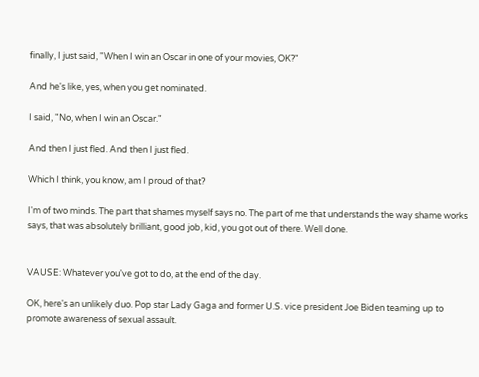finally, I just said, "When I win an Oscar in one of your movies, OK?"

And he's like, yes, when you get nominated.

I said, "No, when I win an Oscar."

And then I just fled. And then I just fled.

Which I think, you know, am I proud of that?

I'm of two minds. The part that shames myself says no. The part of me that understands the way shame works says, that was absolutely brilliant, good job, kid, you got out of there. Well done.


VAUSE: Whatever you've got to do, at the end of the day.

OK, here's an unlikely duo. Pop star Lady Gaga and former U.S. vice president Joe Biden teaming up to promote awareness of sexual assault.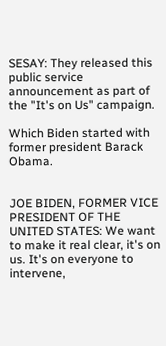SESAY: They released this public service announcement as part of the "It's on Us" campaign.

Which Biden started with former president Barack Obama.


JOE BIDEN, FORMER VICE PRESIDENT OF THE UNITED STATES: We want to make it real clear, it's on us. It's on everyone to intervene,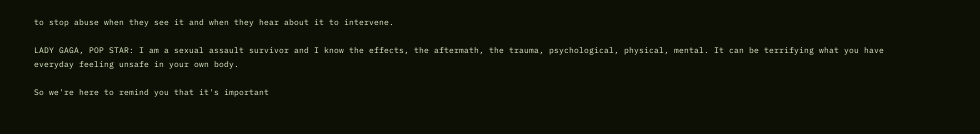to stop abuse when they see it and when they hear about it to intervene.

LADY GAGA, POP STAR: I am a sexual assault survivor and I know the effects, the aftermath, the trauma, psychological, physical, mental. It can be terrifying what you have everyday feeling unsafe in your own body.

So we're here to remind you that it's important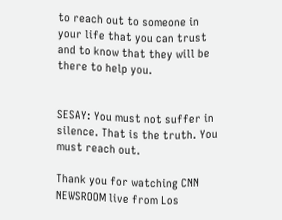to reach out to someone in your life that you can trust and to know that they will be there to help you.


SESAY: You must not suffer in silence. That is the truth. You must reach out.

Thank you for watching CNN NEWSROOM live from Los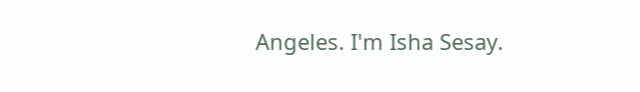Angeles. I'm Isha Sesay.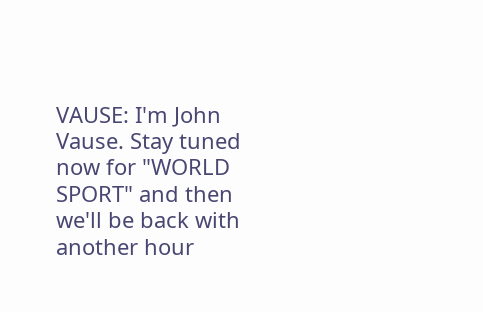VAUSE: I'm John Vause. Stay tuned now for "WORLD SPORT" and then we'll be back with another hour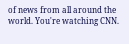of news from all around the world. You're watching CNN.